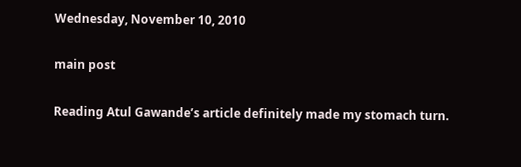Wednesday, November 10, 2010

main post

Reading Atul Gawande’s article definitely made my stomach turn.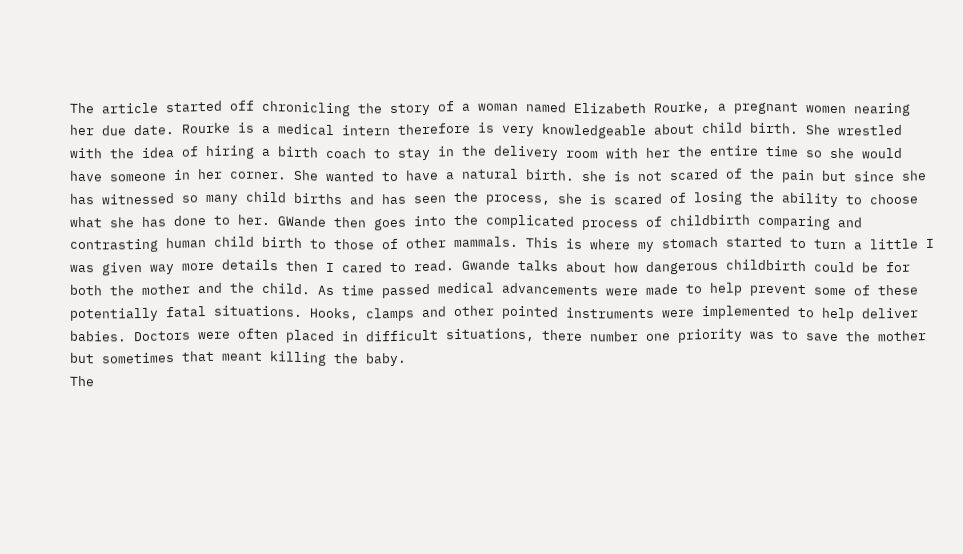The article started off chronicling the story of a woman named Elizabeth Rourke, a pregnant women nearing her due date. Rourke is a medical intern therefore is very knowledgeable about child birth. She wrestled with the idea of hiring a birth coach to stay in the delivery room with her the entire time so she would have someone in her corner. She wanted to have a natural birth. she is not scared of the pain but since she has witnessed so many child births and has seen the process, she is scared of losing the ability to choose what she has done to her. GWande then goes into the complicated process of childbirth comparing and contrasting human child birth to those of other mammals. This is where my stomach started to turn a little I was given way more details then I cared to read. Gwande talks about how dangerous childbirth could be for both the mother and the child. As time passed medical advancements were made to help prevent some of these potentially fatal situations. Hooks, clamps and other pointed instruments were implemented to help deliver babies. Doctors were often placed in difficult situations, there number one priority was to save the mother but sometimes that meant killing the baby.
The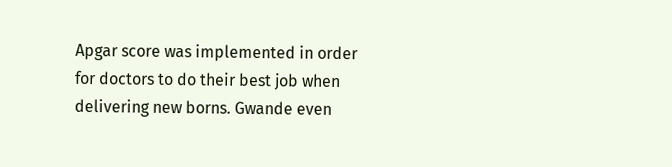Apgar score was implemented in order for doctors to do their best job when delivering new borns. Gwande even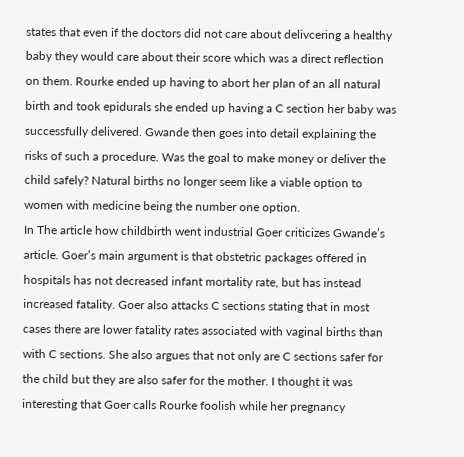states that even if the doctors did not care about delivcering a healthy baby they would care about their score which was a direct reflection on them. Rourke ended up having to abort her plan of an all natural birth and took epidurals she ended up having a C section her baby was successfully delivered. Gwande then goes into detail explaining the risks of such a procedure. Was the goal to make money or deliver the child safely? Natural births no longer seem like a viable option to women with medicine being the number one option.
In The article how childbirth went industrial Goer criticizes Gwande’s article. Goer’s main argument is that obstetric packages offered in hospitals has not decreased infant mortality rate, but has instead increased fatality. Goer also attacks C sections stating that in most cases there are lower fatality rates associated with vaginal births than with C sections. She also argues that not only are C sections safer for the child but they are also safer for the mother. I thought it was interesting that Goer calls Rourke foolish while her pregnancy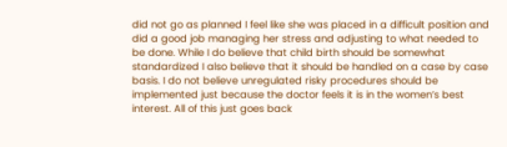did not go as planned I feel like she was placed in a difficult position and did a good job managing her stress and adjusting to what needed to be done. While I do believe that child birth should be somewhat standardized I also believe that it should be handled on a case by case basis. I do not believe unregulated risky procedures should be implemented just because the doctor feels it is in the women’s best interest. All of this just goes back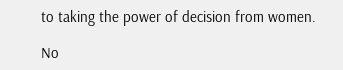to taking the power of decision from women.

No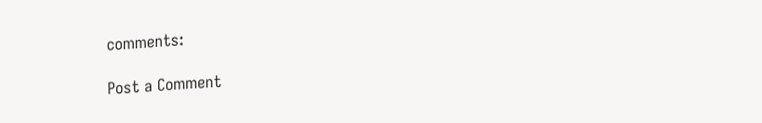comments:

Post a Comment